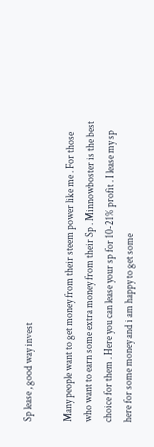Sp lease , good way invest

Many people want to get money from their steem power like me . For those who want to earn some extra money from their Sp . Minnowboster is the best choice for them . Here you can lease your sp for 10-21% profit . I lease my sp here for some money and i am happy to get some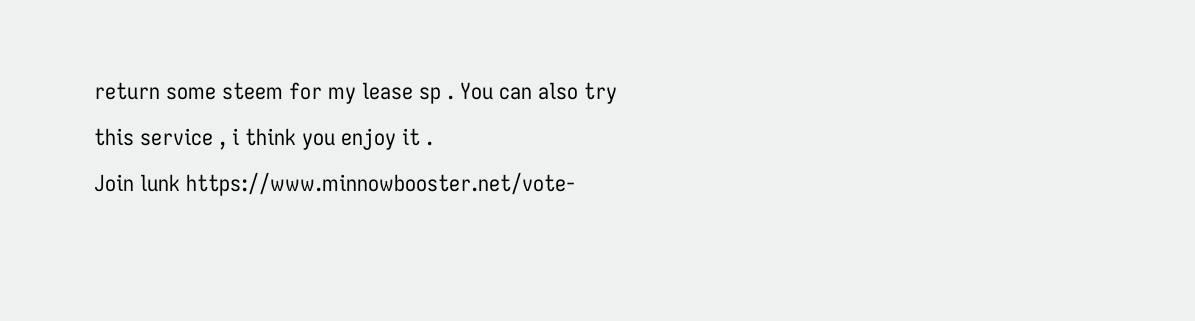return some steem for my lease sp . You can also try this service , i think you enjoy it .
Join lunk https://www.minnowbooster.net/vote-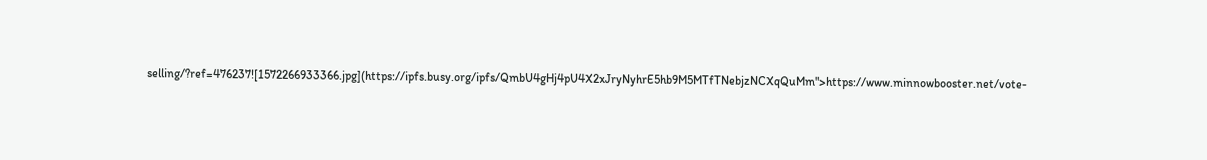selling/?ref=476237![1572266933366.jpg](https://ipfs.busy.org/ipfs/QmbU4gHj4pU4X2xJryNyhrE5hb9M5MTfTNebjzNCXqQuMm">https://www.minnowbooster.net/vote-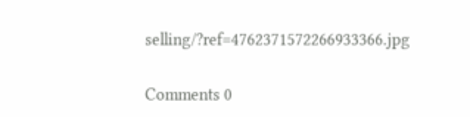selling/?ref=4762371572266933366.jpg

Comments 0